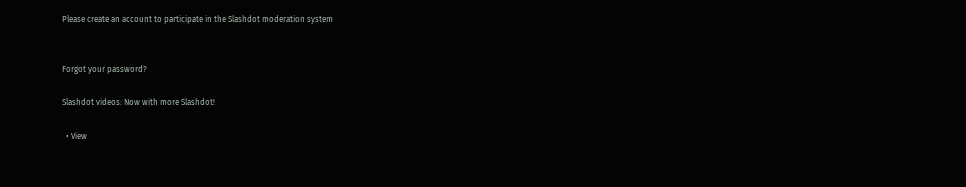Please create an account to participate in the Slashdot moderation system


Forgot your password?

Slashdot videos: Now with more Slashdot!

  • View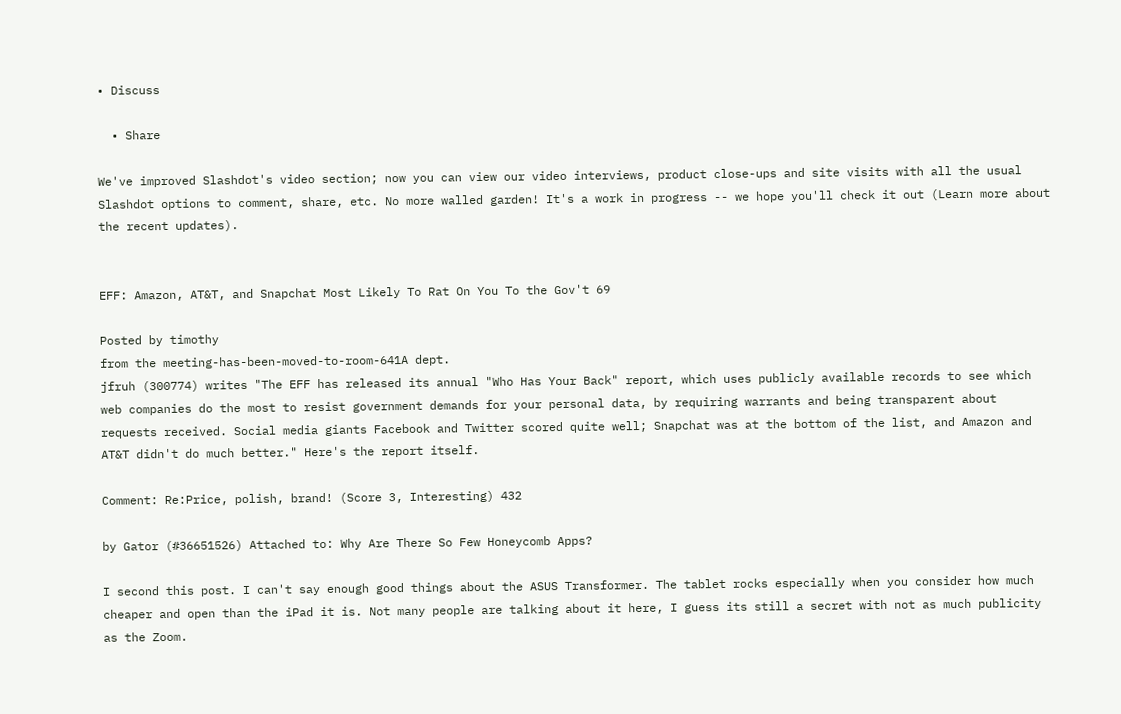• Discuss

  • Share

We've improved Slashdot's video section; now you can view our video interviews, product close-ups and site visits with all the usual Slashdot options to comment, share, etc. No more walled garden! It's a work in progress -- we hope you'll check it out (Learn more about the recent updates).


EFF: Amazon, AT&T, and Snapchat Most Likely To Rat On You To the Gov't 69

Posted by timothy
from the meeting-has-been-moved-to-room-641A dept.
jfruh (300774) writes "The EFF has released its annual "Who Has Your Back" report, which uses publicly available records to see which web companies do the most to resist government demands for your personal data, by requiring warrants and being transparent about requests received. Social media giants Facebook and Twitter scored quite well; Snapchat was at the bottom of the list, and Amazon and AT&T didn't do much better." Here's the report itself.

Comment: Re:Price, polish, brand! (Score 3, Interesting) 432

by Gator (#36651526) Attached to: Why Are There So Few Honeycomb Apps?

I second this post. I can't say enough good things about the ASUS Transformer. The tablet rocks especially when you consider how much cheaper and open than the iPad it is. Not many people are talking about it here, I guess its still a secret with not as much publicity as the Zoom.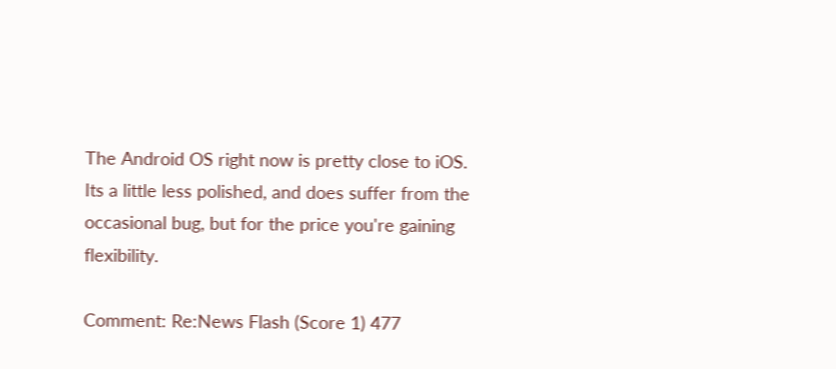The Android OS right now is pretty close to iOS. Its a little less polished, and does suffer from the occasional bug, but for the price you're gaining flexibility.

Comment: Re:News Flash (Score 1) 477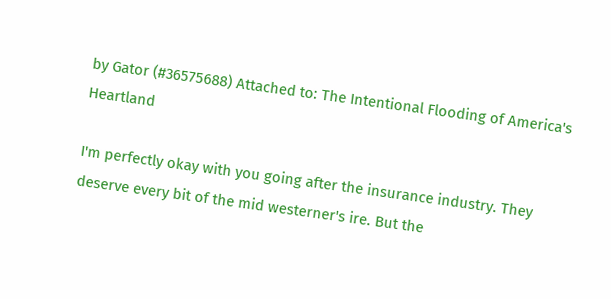by Gator (#36575688) Attached to: The Intentional Flooding of America's Heartland

I'm perfectly okay with you going after the insurance industry. They deserve every bit of the mid westerner's ire. But the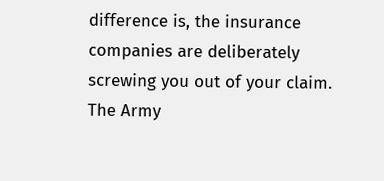difference is, the insurance companies are deliberately screwing you out of your claim. The Army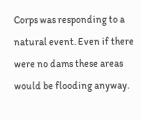Corps was responding to a natural event. Even if there were no dams these areas would be flooding anyway.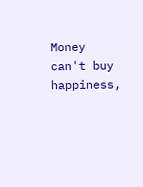Money can't buy happiness,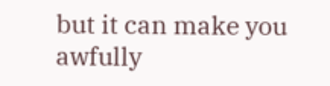but it can make you awfully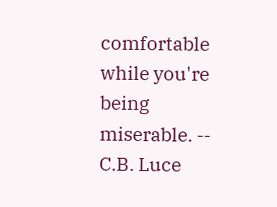comfortable while you're being miserable. -- C.B. Luce